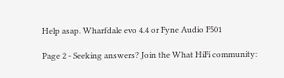Help asap. Wharfdale evo 4.4 or Fyne Audio F501

Page 2 - Seeking answers? Join the What HiFi community: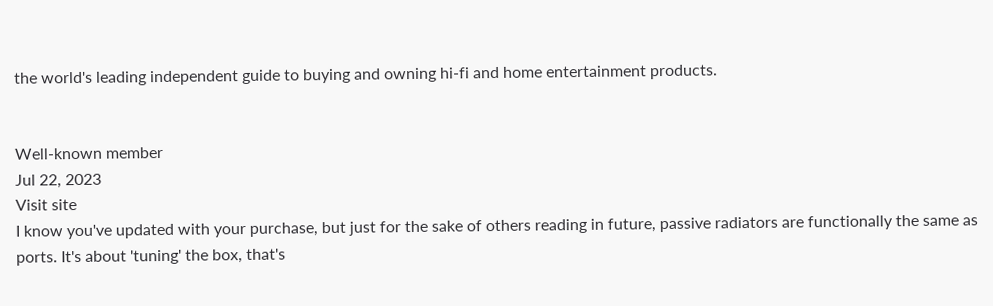the world's leading independent guide to buying and owning hi-fi and home entertainment products.


Well-known member
Jul 22, 2023
Visit site
I know you've updated with your purchase, but just for the sake of others reading in future, passive radiators are functionally the same as ports. It's about 'tuning' the box, that's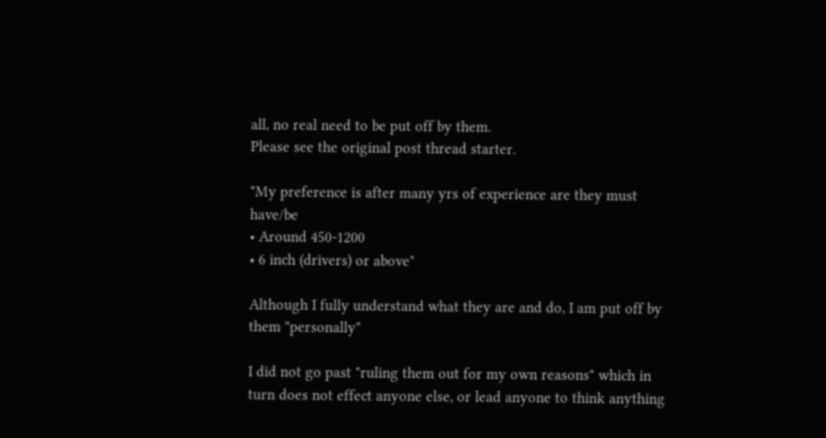all, no real need to be put off by them.
Please see the original post thread starter.

"My preference is after many yrs of experience are they must have/be
• Around 450-1200
• 6 inch (drivers) or above"

Although I fully understand what they are and do, I am put off by them "personally"

I did not go past "ruling them out for my own reasons" which in turn does not effect anyone else, or lead anyone to think anything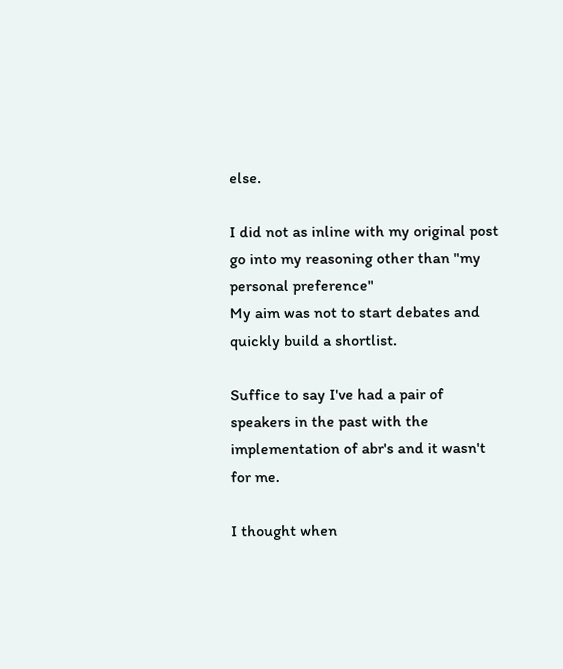else.

I did not as inline with my original post go into my reasoning other than "my personal preference"
My aim was not to start debates and quickly build a shortlist.

Suffice to say I've had a pair of speakers in the past with the implementation of abr's and it wasn't for me.

I thought when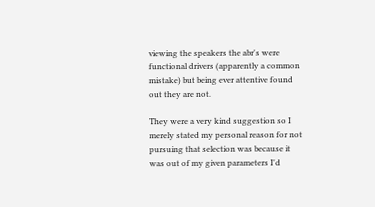viewing the speakers the abr's were functional drivers (apparently a common mistake) but being ever attentive found out they are not.

They were a very kind suggestion so I merely stated my personal reason for not pursuing that selection was because it was out of my given parameters I'd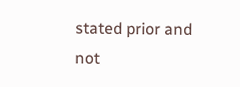stated prior and not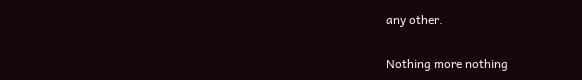any other.

Nothing more nothing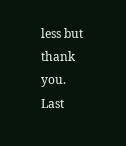less but thank you.
Last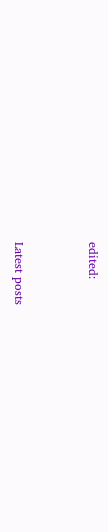edited:


Latest posts